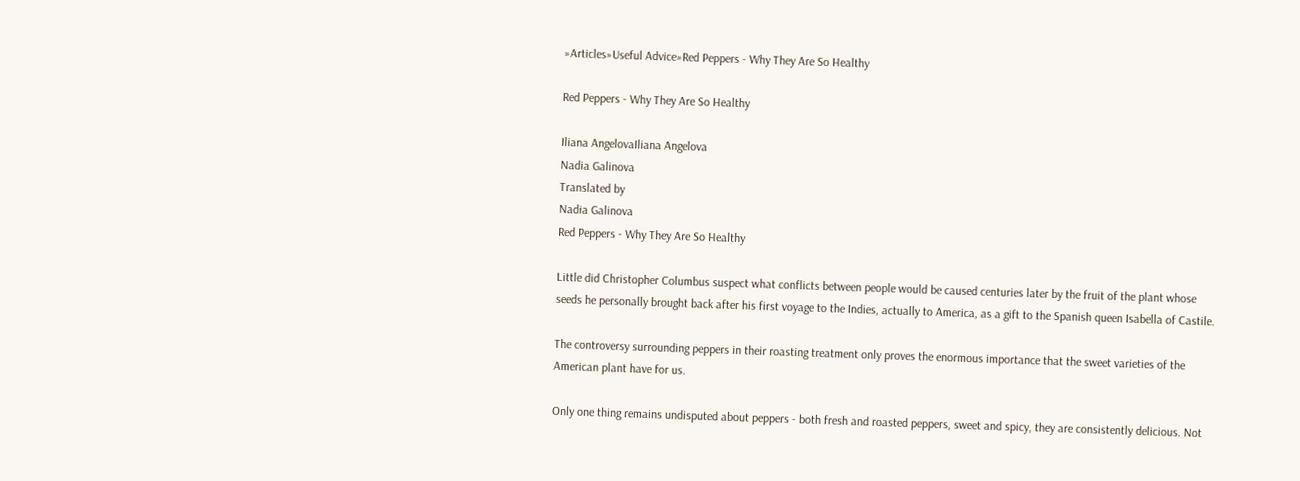»Articles»Useful Advice»Red Peppers - Why They Are So Healthy

Red Peppers - Why They Are So Healthy

Iliana AngelovaIliana Angelova
Nadia Galinova
Translated by
Nadia Galinova
Red Peppers - Why They Are So Healthy

Little did Christopher Columbus suspect what conflicts between people would be caused centuries later by the fruit of the plant whose seeds he personally brought back after his first voyage to the Indies, actually to America, as a gift to the Spanish queen Isabella of Castile.

The controversy surrounding peppers in their roasting treatment only proves the enormous importance that the sweet varieties of the American plant have for us.

Only one thing remains undisputed about peppers - both fresh and roasted peppers, sweet and spicy, they are consistently delicious. Not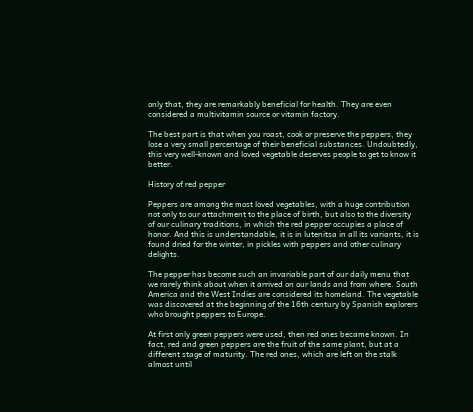only that, they are remarkably beneficial for health. They are even considered a multivitamin source or vitamin factory.

The best part is that when you roast, cook or preserve the peppers, they lose a very small percentage of their beneficial substances. Undoubtedly, this very well-known and loved vegetable deserves people to get to know it better.

History of red pepper

Peppers are among the most loved vegetables, with a huge contribution not only to our attachment to the place of birth, but also to the diversity of our culinary traditions, in which the red pepper occupies a place of honor. And this is understandable, it is in lutenitsa in all its variants, it is found dried for the winter, in pickles with peppers and other culinary delights.

The pepper has become such an invariable part of our daily menu that we rarely think about when it arrived on our lands and from where. South America and the West Indies are considered its homeland. The vegetable was discovered at the beginning of the 16th century by Spanish explorers who brought peppers to Europe.

At first only green peppers were used, then red ones became known. In fact, red and green peppers are the fruit of the same plant, but at a different stage of maturity. The red ones, which are left on the stalk almost until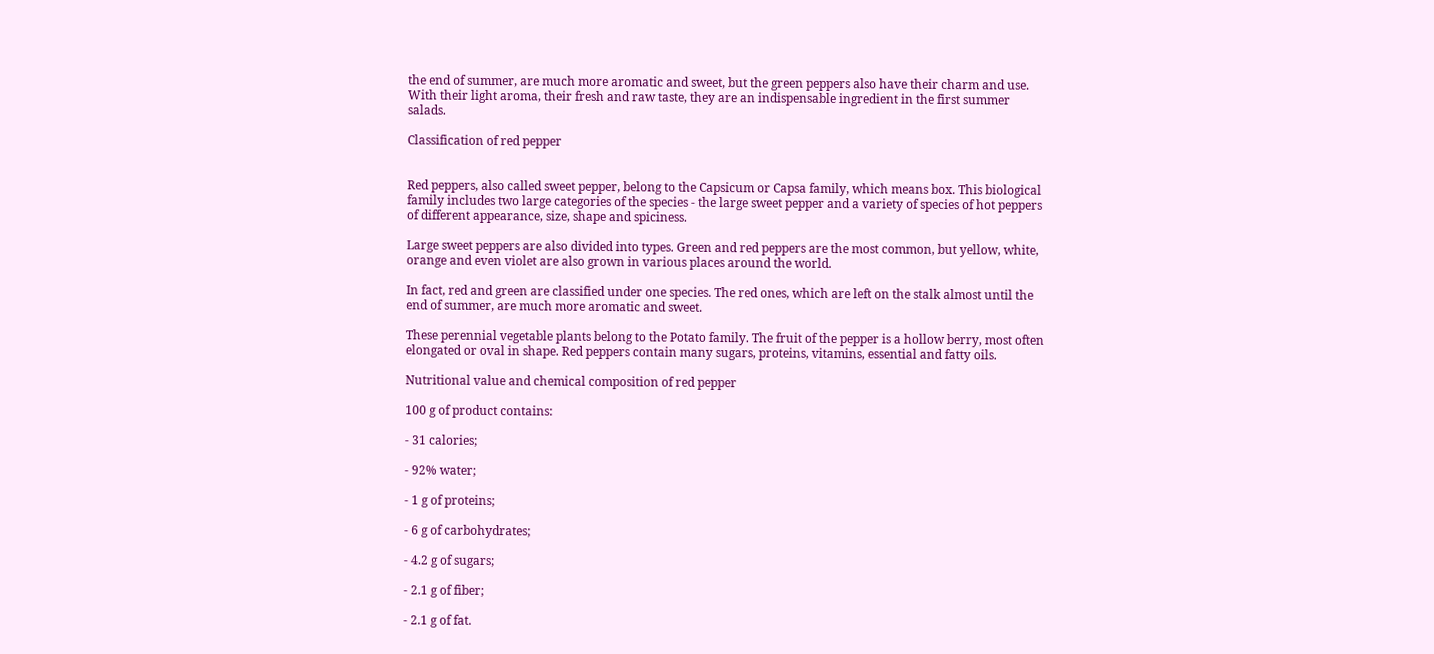the end of summer, are much more aromatic and sweet, but the green peppers also have their charm and use. With their light aroma, their fresh and raw taste, they are an indispensable ingredient in the first summer salads.

Classification of red pepper


Red peppers, also called sweet pepper, belong to the Capsicum or Capsa family, which means box. This biological family includes two large categories of the species - the large sweet pepper and a variety of species of hot peppers of different appearance, size, shape and spiciness.

Large sweet peppers are also divided into types. Green and red peppers are the most common, but yellow, white, orange and even violet are also grown in various places around the world.

In fact, red and green are classified under one species. The red ones, which are left on the stalk almost until the end of summer, are much more aromatic and sweet.

These perennial vegetable plants belong to the Potato family. The fruit of the pepper is a hollow berry, most often elongated or oval in shape. Red peppers contain many sugars, proteins, vitamins, essential and fatty oils.

Nutritional value and chemical composition of red pepper

100 g of product contains:

- 31 calories;

- 92% water;

- 1 g of proteins;

- 6 g of carbohydrates;

- 4.2 g of sugars;

- 2.1 g of fiber;

- 2.1 g of fat.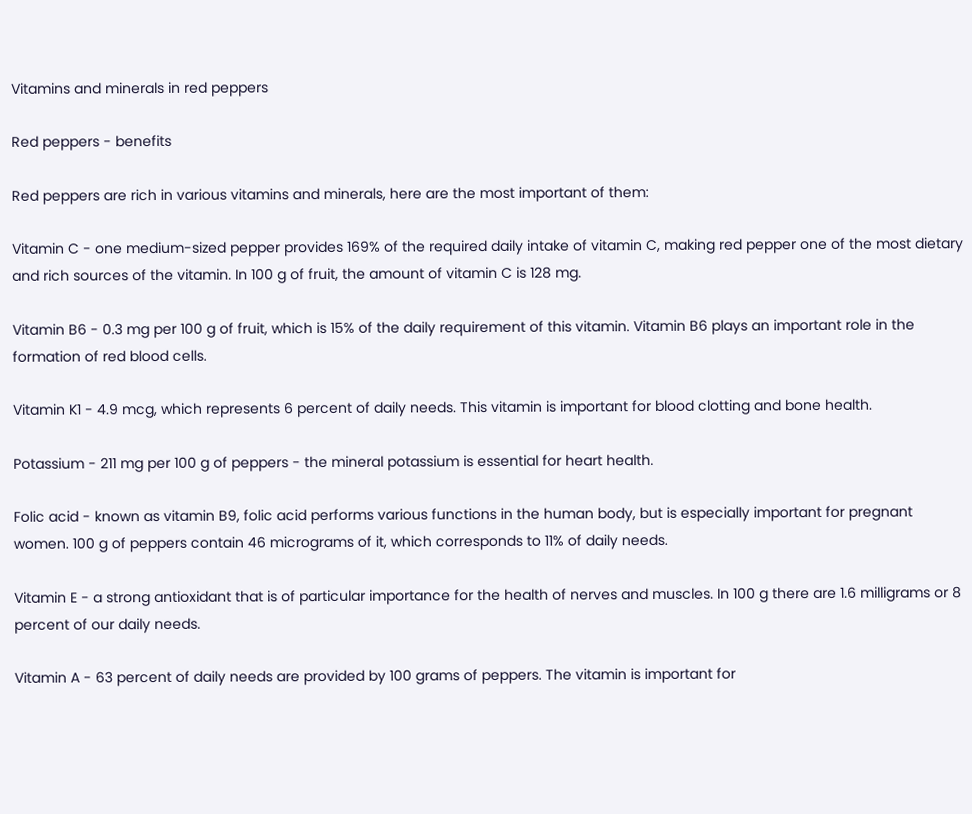Vitamins and minerals in red peppers

Red peppers - benefits

Red peppers are rich in various vitamins and minerals, here are the most important of them:

Vitamin C - one medium-sized pepper provides 169% of the required daily intake of vitamin C, making red pepper one of the most dietary and rich sources of the vitamin. In 100 g of fruit, the amount of vitamin C is 128 mg.

Vitamin B6 - 0.3 mg per 100 g of fruit, which is 15% of the daily requirement of this vitamin. Vitamin B6 plays an important role in the formation of red blood cells.

Vitamin K1 - 4.9 mcg, which represents 6 percent of daily needs. This vitamin is important for blood clotting and bone health.

Potassium - 211 mg per 100 g of peppers - the mineral potassium is essential for heart health.

Folic acid - known as vitamin B9, folic acid performs various functions in the human body, but is especially important for pregnant women. 100 g of peppers contain 46 micrograms of it, which corresponds to 11% of daily needs.

Vitamin E - a strong antioxidant that is of particular importance for the health of nerves and muscles. In 100 g there are 1.6 milligrams or 8 percent of our daily needs.

Vitamin A - 63 percent of daily needs are provided by 100 grams of peppers. The vitamin is important for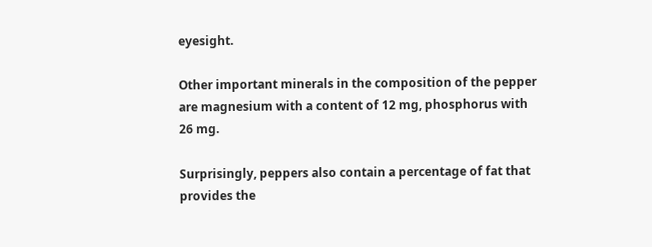eyesight.

Other important minerals in the composition of the pepper are magnesium with a content of 12 mg, phosphorus with 26 mg.

Surprisingly, peppers also contain a percentage of fat that provides the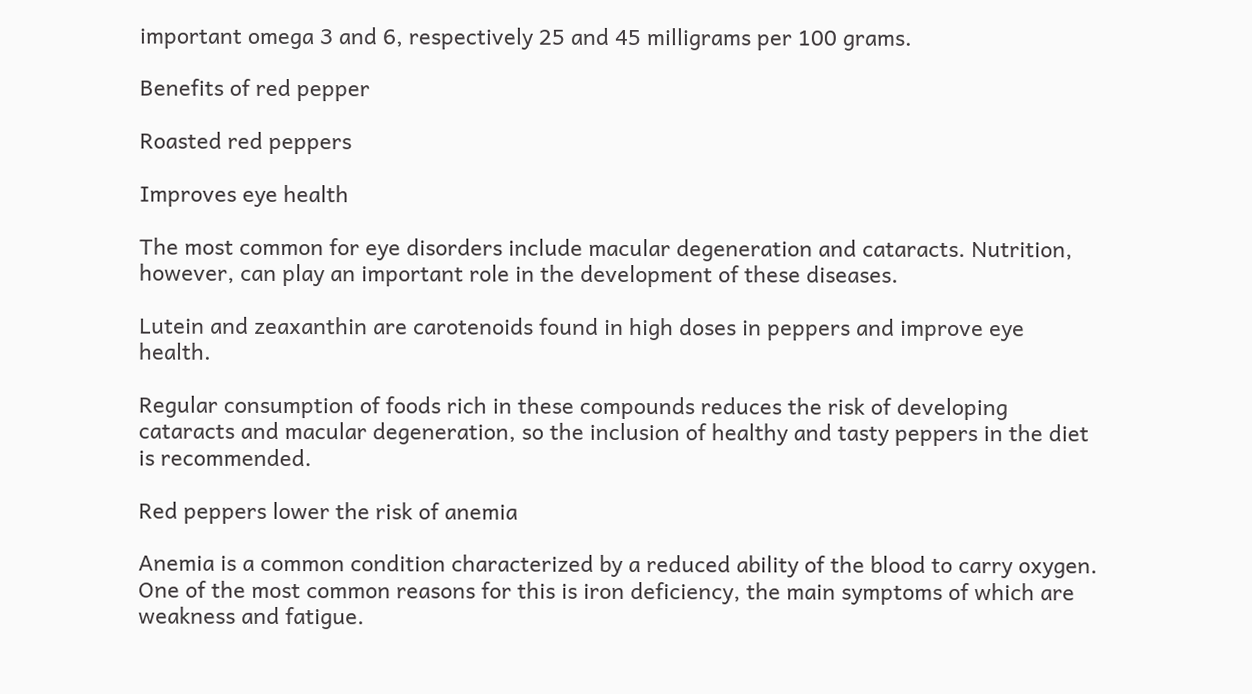important omega 3 and 6, respectively 25 and 45 milligrams per 100 grams.

Benefits of red pepper

Roasted red peppers

Improves eye health

The most common for eye disorders include macular degeneration and cataracts. Nutrition, however, can play an important role in the development of these diseases.

Lutein and zeaxanthin are carotenoids found in high doses in peppers and improve eye health.

Regular consumption of foods rich in these compounds reduces the risk of developing cataracts and macular degeneration, so the inclusion of healthy and tasty peppers in the diet is recommended.

Red peppers lower the risk of anemia

Anemia is a common condition characterized by a reduced ability of the blood to carry oxygen. One of the most common reasons for this is iron deficiency, the main symptoms of which are weakness and fatigue.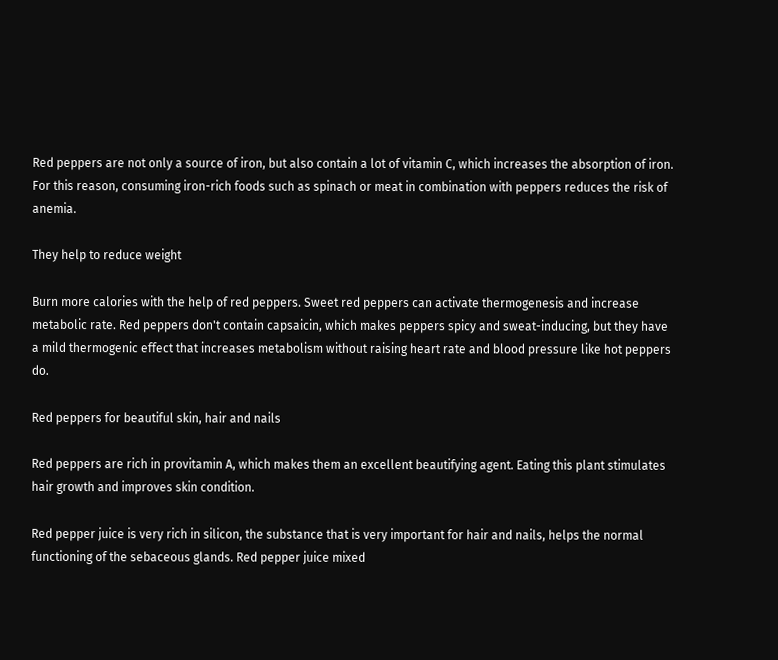Red peppers are not only a source of iron, but also contain a lot of vitamin C, which increases the absorption of iron. For this reason, consuming iron-rich foods such as spinach or meat in combination with peppers reduces the risk of anemia.

They help to reduce weight

Burn more calories with the help of red peppers. Sweet red peppers can activate thermogenesis and increase metabolic rate. Red peppers don't contain capsaicin, which makes peppers spicy and sweat-inducing, but they have a mild thermogenic effect that increases metabolism without raising heart rate and blood pressure like hot peppers do.

Red peppers for beautiful skin, hair and nails

Red peppers are rich in provitamin A, which makes them an excellent beautifying agent. Eating this plant stimulates hair growth and improves skin condition.

Red pepper juice is very rich in silicon, the substance that is very important for hair and nails, helps the normal functioning of the sebaceous glands. Red pepper juice mixed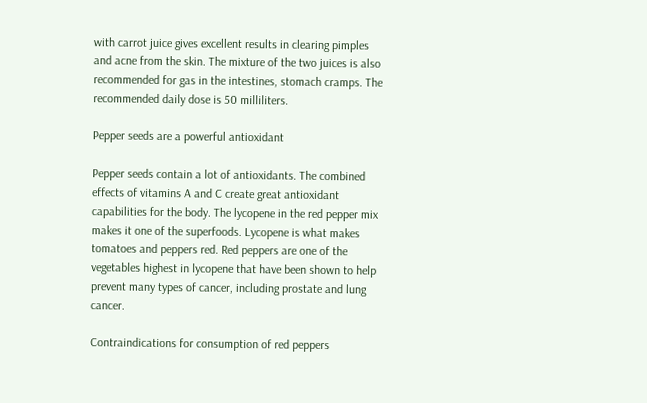with carrot juice gives excellent results in clearing pimples and acne from the skin. The mixture of the two juices is also recommended for gas in the intestines, stomach cramps. The recommended daily dose is 50 milliliters.

Pepper seeds are a powerful antioxidant

Pepper seeds contain a lot of antioxidants. The combined effects of vitamins A and C create great antioxidant capabilities for the body. The lycopene in the red pepper mix makes it one of the superfoods. Lycopene is what makes tomatoes and peppers red. Red peppers are one of the vegetables highest in lycopene that have been shown to help prevent many types of cancer, including prostate and lung cancer.

Contraindications for consumption of red peppers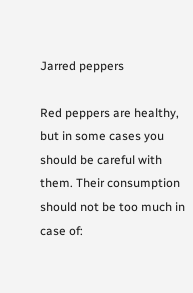Jarred peppers

Red peppers are healthy, but in some cases you should be careful with them. Their consumption should not be too much in case of: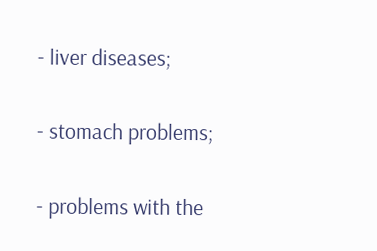- liver diseases;

- stomach problems;

- problems with the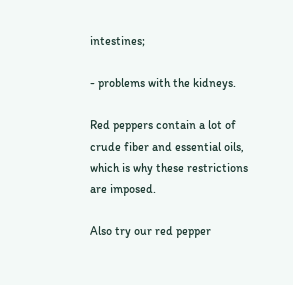intestines;

- problems with the kidneys.

Red peppers contain a lot of crude fiber and essential oils, which is why these restrictions are imposed.

Also try our red pepper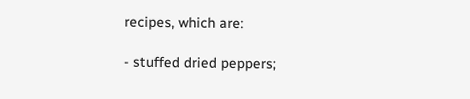recipes, which are:

- stuffed dried peppers;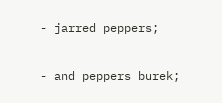- jarred peppers;

- and peppers burek;